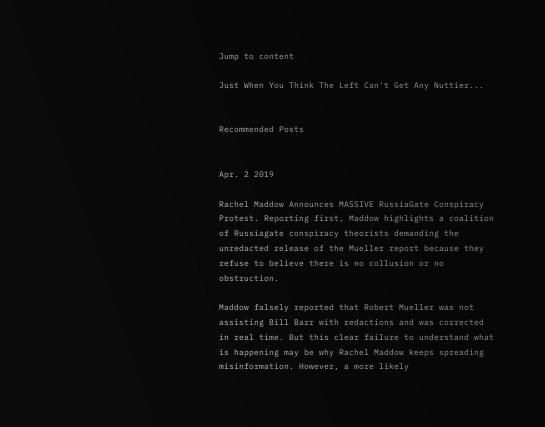Jump to content

Just When You Think The Left Can't Get Any Nuttier...


Recommended Posts


Apr. 2 2019

Rachel Maddow Announces MASSIVE RussiaGate Conspiracy Protest. Reporting first, Maddow highlights a coalition of Russiagate conspiracy theorists demanding the unredacted release of the Mueller report because they refuse to believe there is no collusion or no obstruction.

Maddow falsely reported that Robert Mueller was not assisting Bill Barr with redactions and was corrected in real time. But this clear failure to understand what is happening may be why Rachel Maddow keeps spreading misinformation. However, a more likely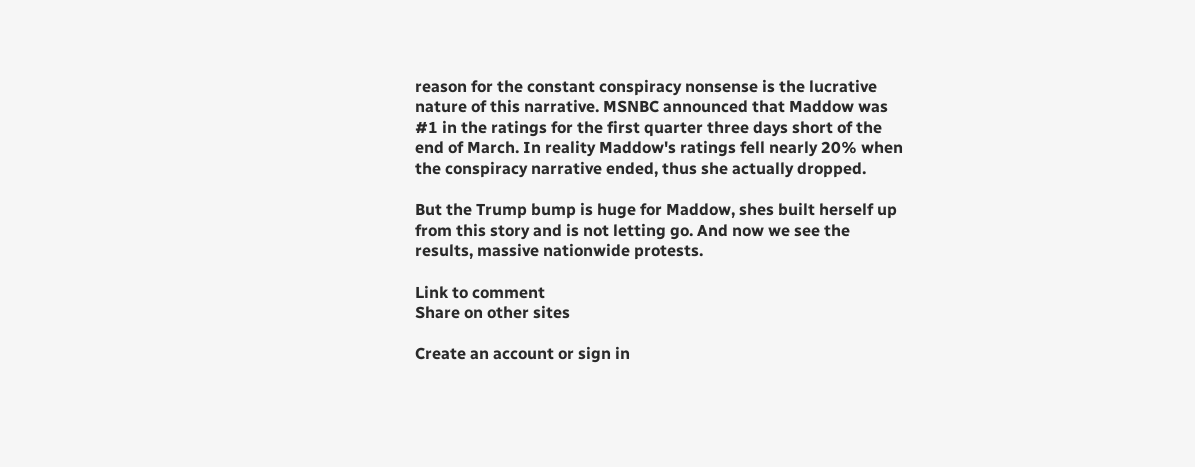reason for the constant conspiracy nonsense is the lucrative nature of this narrative. MSNBC announced that Maddow was #1 in the ratings for the first quarter three days short of the end of March. In reality Maddow's ratings fell nearly 20% when the conspiracy narrative ended, thus she actually dropped.

But the Trump bump is huge for Maddow, shes built herself up from this story and is not letting go. And now we see the results, massive nationwide protests.

Link to comment
Share on other sites

Create an account or sign in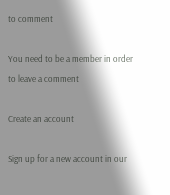to comment

You need to be a member in order to leave a comment

Create an account

Sign up for a new account in our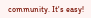community. It's easy!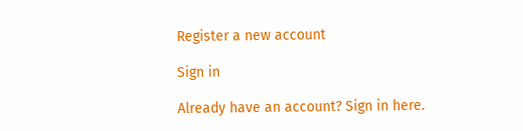Register a new account

Sign in

Already have an account? Sign in here.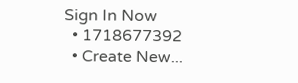Sign In Now
  • 1718677392
  • Create New...